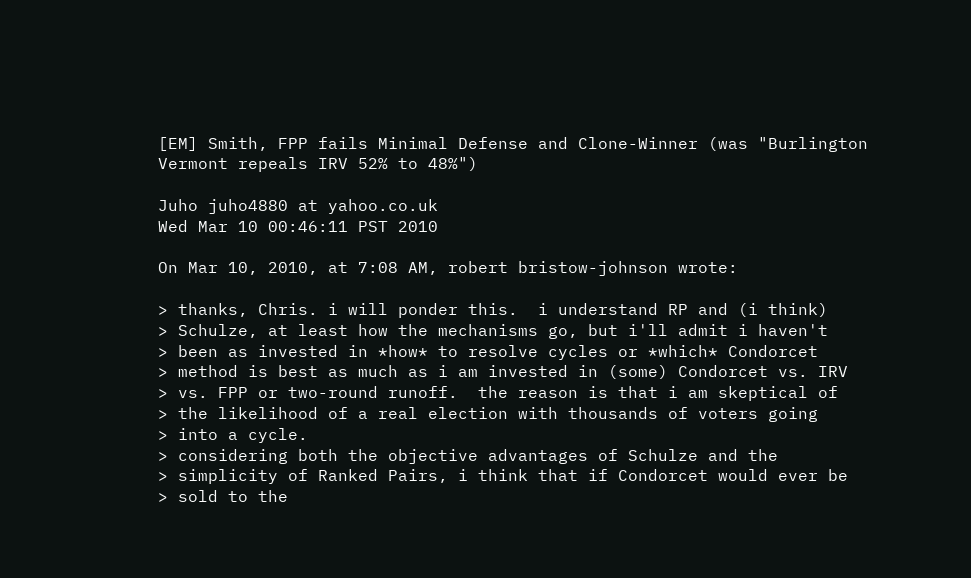[EM] Smith, FPP fails Minimal Defense and Clone-Winner (was "Burlington Vermont repeals IRV 52% to 48%")

Juho juho4880 at yahoo.co.uk
Wed Mar 10 00:46:11 PST 2010

On Mar 10, 2010, at 7:08 AM, robert bristow-johnson wrote:

> thanks, Chris. i will ponder this.  i understand RP and (i think)
> Schulze, at least how the mechanisms go, but i'll admit i haven't
> been as invested in *how* to resolve cycles or *which* Condorcet
> method is best as much as i am invested in (some) Condorcet vs. IRV
> vs. FPP or two-round runoff.  the reason is that i am skeptical of
> the likelihood of a real election with thousands of voters going
> into a cycle.
> considering both the objective advantages of Schulze and the
> simplicity of Ranked Pairs, i think that if Condorcet would ever be
> sold to the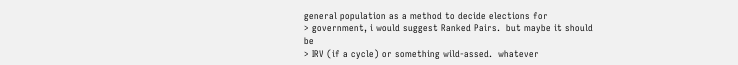general population as a method to decide elections for
> government, i would suggest Ranked Pairs.  but maybe it should be
> IRV (if a cycle) or something wild-assed.  whatever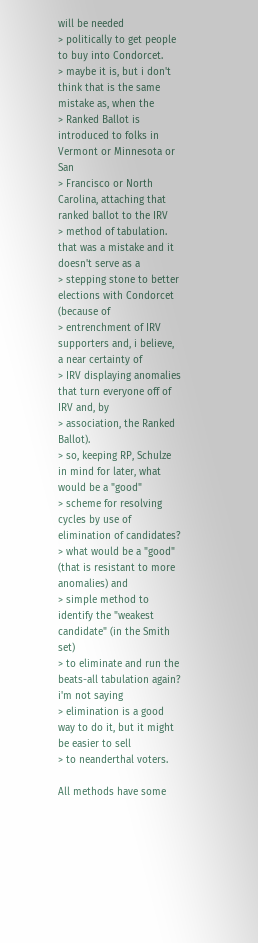will be needed
> politically to get people to buy into Condorcet.
> maybe it is, but i don't think that is the same mistake as, when the
> Ranked Ballot is introduced to folks in Vermont or Minnesota or San
> Francisco or North Carolina, attaching that ranked ballot to the IRV
> method of tabulation.  that was a mistake and it doesn't serve as a
> stepping stone to better elections with Condorcet (because of
> entrenchment of IRV supporters and, i believe, a near certainty of
> IRV displaying anomalies that turn everyone off of IRV and, by
> association, the Ranked Ballot).
> so, keeping RP, Schulze in mind for later, what would be a "good"
> scheme for resolving cycles by use of elimination of candidates?
> what would be a "good" (that is resistant to more anomalies) and
> simple method to identify the "weakest candidate" (in the Smith set)
> to eliminate and run the beats-all tabulation again? i'm not saying
> elimination is a good way to do it, but it might be easier to sell
> to neanderthal voters.

All methods have some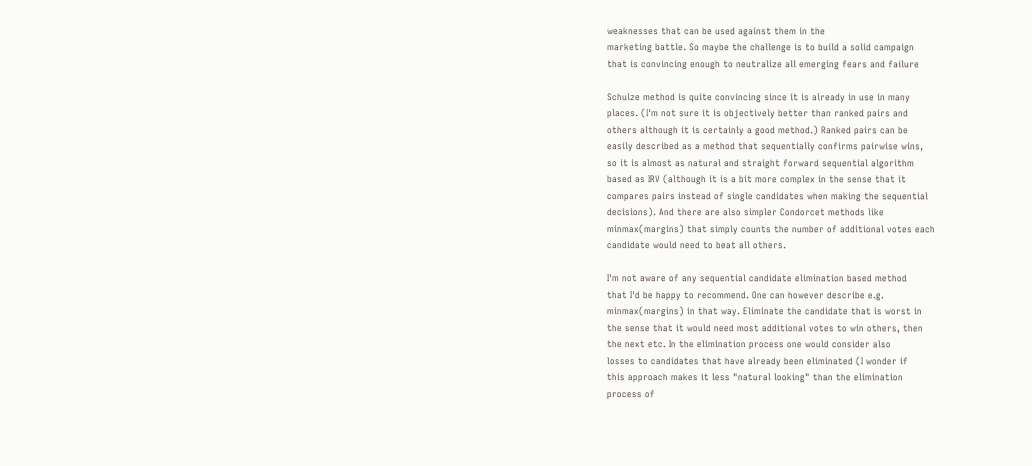weaknesses that can be used against them in the
marketing battle. So maybe the challenge is to build a solid campaign
that is convincing enough to neutralize all emerging fears and failure

Schulze method is quite convincing since it is already in use in many
places. (I'm not sure it is objectively better than ranked pairs and
others although it is certainly a good method.) Ranked pairs can be
easily described as a method that sequentially confirms pairwise wins,
so it is almost as natural and straight forward sequential algorithm
based as IRV (although it is a bit more complex in the sense that it
compares pairs instead of single candidates when making the sequential
decisions). And there are also simpler Condorcet methods like
minmax(margins) that simply counts the number of additional votes each
candidate would need to beat all others.

I'm not aware of any sequential candidate elimination based method
that I'd be happy to recommend. One can however describe e.g.
minmax(margins) in that way. Eliminate the candidate that is worst in
the sense that it would need most additional votes to win others, then
the next etc. In the elimination process one would consider also
losses to candidates that have already been eliminated (I wonder if
this approach makes it less "natural looking" than the elimination
process of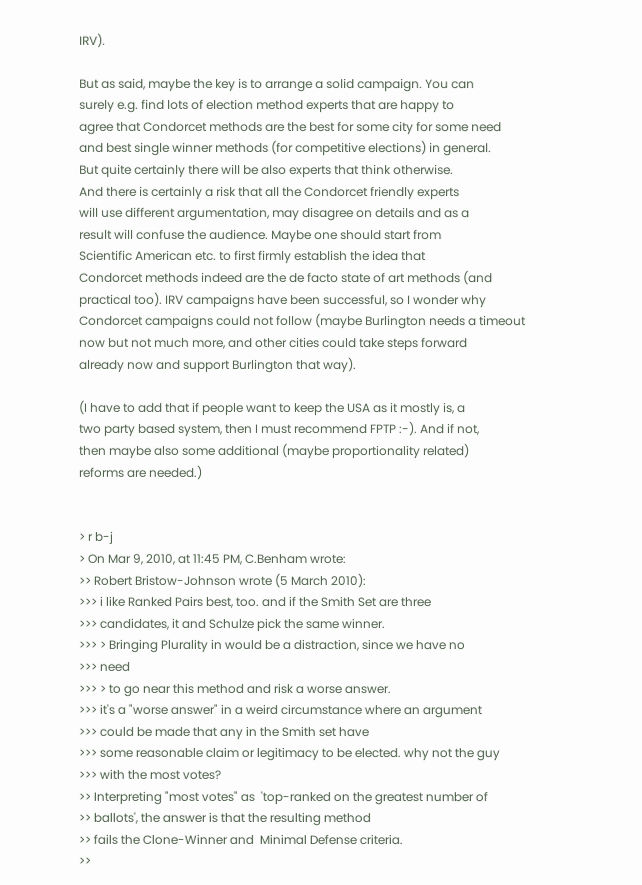IRV).

But as said, maybe the key is to arrange a solid campaign. You can
surely e.g. find lots of election method experts that are happy to
agree that Condorcet methods are the best for some city for some need
and best single winner methods (for competitive elections) in general.
But quite certainly there will be also experts that think otherwise.
And there is certainly a risk that all the Condorcet friendly experts
will use different argumentation, may disagree on details and as a
result will confuse the audience. Maybe one should start from
Scientific American etc. to first firmly establish the idea that
Condorcet methods indeed are the de facto state of art methods (and
practical too). IRV campaigns have been successful, so I wonder why
Condorcet campaigns could not follow (maybe Burlington needs a timeout
now but not much more, and other cities could take steps forward
already now and support Burlington that way).

(I have to add that if people want to keep the USA as it mostly is, a
two party based system, then I must recommend FPTP :-). And if not,
then maybe also some additional (maybe proportionality related)
reforms are needed.)


> r b-j
> On Mar 9, 2010, at 11:45 PM, C.Benham wrote:
>> Robert Bristow-Johnson wrote (5 March 2010):
>>> i like Ranked Pairs best, too. and if the Smith Set are three
>>> candidates, it and Schulze pick the same winner.
>>> > Bringing Plurality in would be a distraction, since we have no
>>> need
>>> > to go near this method and risk a worse answer.
>>> it's a "worse answer" in a weird circumstance where an argument
>>> could be made that any in the Smith set have
>>> some reasonable claim or legitimacy to be elected. why not the guy
>>> with the most votes?
>> Interpreting "most votes" as  'top-ranked on the greatest number of
>> ballots', the answer is that the resulting method
>> fails the Clone-Winner and  Minimal Defense criteria.
>>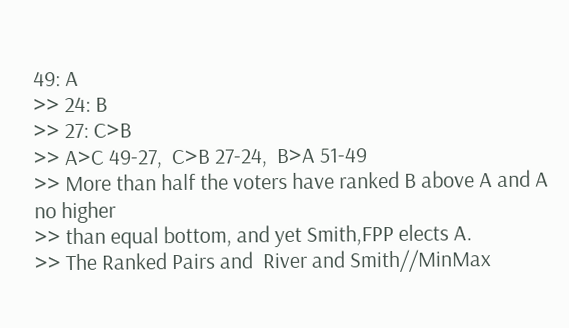49: A
>> 24: B
>> 27: C>B
>> A>C 49-27,  C>B 27-24,  B>A 51-49
>> More than half the voters have ranked B above A and A no higher
>> than equal bottom, and yet Smith,FPP elects A.
>> The Ranked Pairs and  River and Smith//MinMax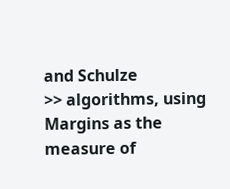and Schulze
>> algorithms, using Margins as the measure of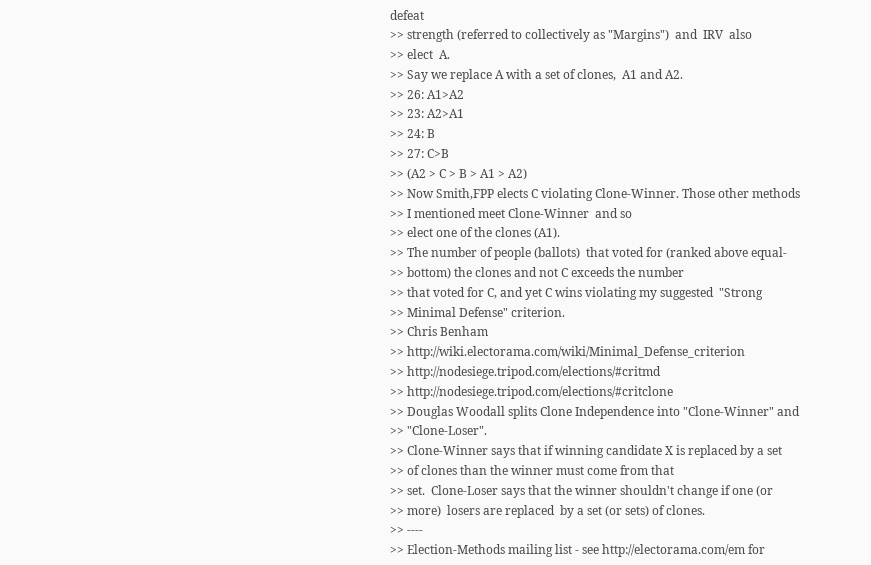defeat
>> strength (referred to collectively as "Margins")  and  IRV  also
>> elect  A.
>> Say we replace A with a set of clones,  A1 and A2.
>> 26: A1>A2
>> 23: A2>A1
>> 24: B
>> 27: C>B
>> (A2 > C > B > A1 > A2)
>> Now Smith,FPP elects C violating Clone-Winner. Those other methods
>> I mentioned meet Clone-Winner  and so
>> elect one of the clones (A1).
>> The number of people (ballots)  that voted for (ranked above equal-
>> bottom) the clones and not C exceeds the number
>> that voted for C, and yet C wins violating my suggested  "Strong
>> Minimal Defense" criterion.
>> Chris Benham
>> http://wiki.electorama.com/wiki/Minimal_Defense_criterion
>> http://nodesiege.tripod.com/elections/#critmd
>> http://nodesiege.tripod.com/elections/#critclone
>> Douglas Woodall splits Clone Independence into "Clone-Winner" and
>> "Clone-Loser".
>> Clone-Winner says that if winning candidate X is replaced by a set
>> of clones than the winner must come from that
>> set.  Clone-Loser says that the winner shouldn't change if one (or
>> more)  losers are replaced  by a set (or sets) of clones.
>> ----
>> Election-Methods mailing list - see http://electorama.com/em for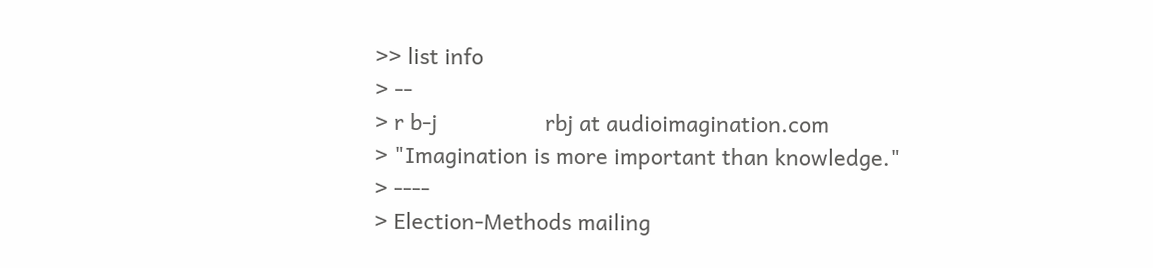>> list info
> --
> r b-j                  rbj at audioimagination.com
> "Imagination is more important than knowledge."
> ----
> Election-Methods mailing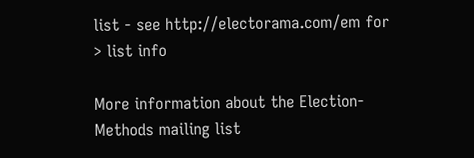list - see http://electorama.com/em for
> list info

More information about the Election-Methods mailing list